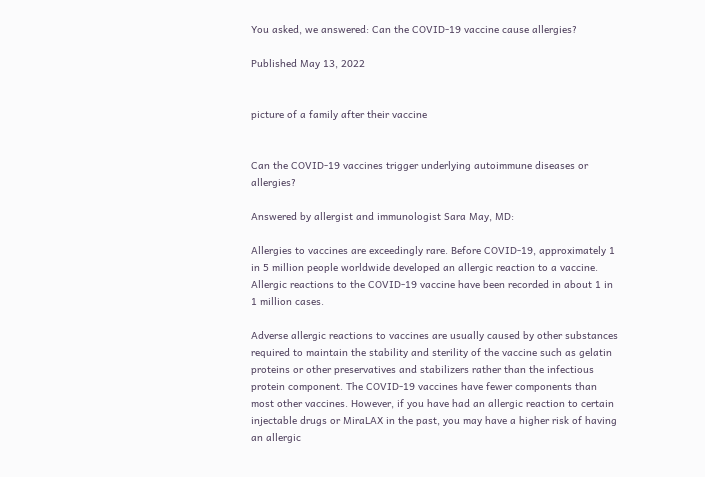You asked, we answered: Can the COVID-19 vaccine cause allergies?

Published May 13, 2022


picture of a family after their vaccine


Can the COVID-19 vaccines trigger underlying autoimmune diseases or allergies?

Answered by allergist and immunologist Sara May, MD:

Allergies to vaccines are exceedingly rare. Before COVID-19, approximately 1 in 5 million people worldwide developed an allergic reaction to a vaccine. Allergic reactions to the COVID-19 vaccine have been recorded in about 1 in 1 million cases.

Adverse allergic reactions to vaccines are usually caused by other substances required to maintain the stability and sterility of the vaccine such as gelatin proteins or other preservatives and stabilizers rather than the infectious protein component. The COVID-19 vaccines have fewer components than most other vaccines. However, if you have had an allergic reaction to certain injectable drugs or MiraLAX in the past, you may have a higher risk of having an allergic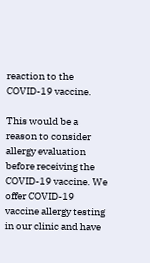reaction to the COVID-19 vaccine.

This would be a reason to consider allergy evaluation before receiving the COVID-19 vaccine. We offer COVID-19 vaccine allergy testing in our clinic and have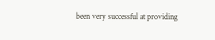been very successful at providing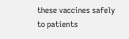these vaccines safely to patients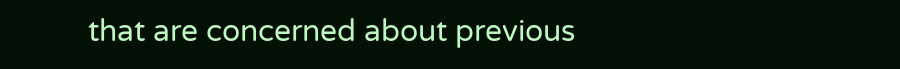that are concerned about previous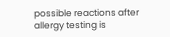possible reactions after allergy testing is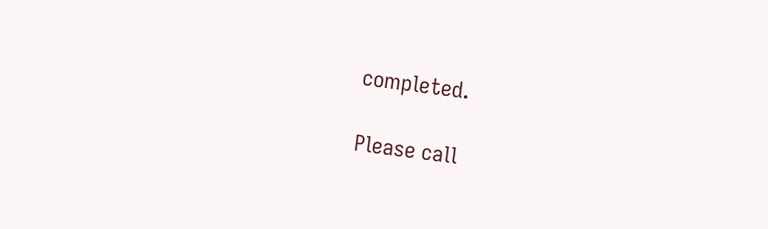completed.

Please call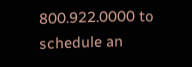800.922.0000 to schedule an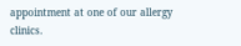appointment at one of our allergy clinics.